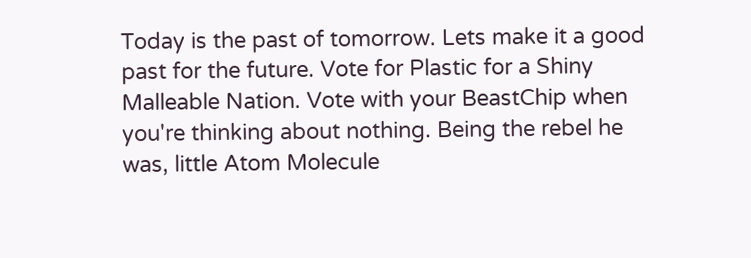Today is the past of tomorrow. Lets make it a good past for the future. Vote for Plastic for a Shiny Malleable Nation. Vote with your BeastChip when you're thinking about nothing. Being the rebel he was, little Atom Molecule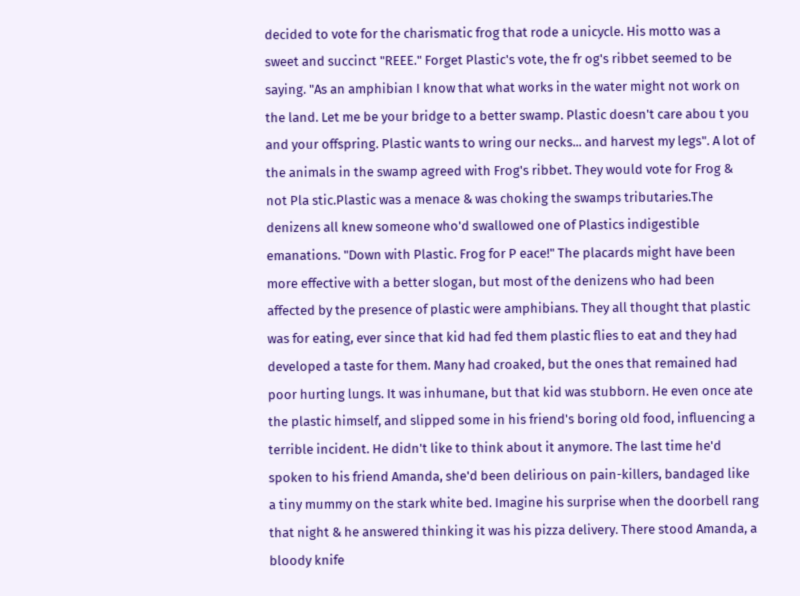decided to vote for the charismatic frog that rode a unicycle. His motto was a sweet and succinct "REEE." Forget Plastic's vote, the fr og's ribbet seemed to be saying. "As an amphibian I know that what works in the water might not work on the land. Let me be your bridge to a better swamp. Plastic doesn't care abou t you and your offspring. Plastic wants to wring our necks... and harvest my legs". A lot of the animals in the swamp agreed with Frog's ribbet. They would vote for Frog & not Pla stic.Plastic was a menace & was choking the swamps tributaries.The denizens all knew someone who'd swallowed one of Plastics indigestible emanations. "Down with Plastic. Frog for P eace!" The placards might have been more effective with a better slogan, but most of the denizens who had been affected by the presence of plastic were amphibians. They all thought that plastic was for eating, ever since that kid had fed them plastic flies to eat and they had developed a taste for them. Many had croaked, but the ones that remained had poor hurting lungs. It was inhumane, but that kid was stubborn. He even once ate the plastic himself, and slipped some in his friend's boring old food, influencing a terrible incident. He didn't like to think about it anymore. The last time he'd spoken to his friend Amanda, she'd been delirious on pain-killers, bandaged like a tiny mummy on the stark white bed. Imagine his surprise when the doorbell rang that night & he answered thinking it was his pizza delivery. There stood Amanda, a bloody knife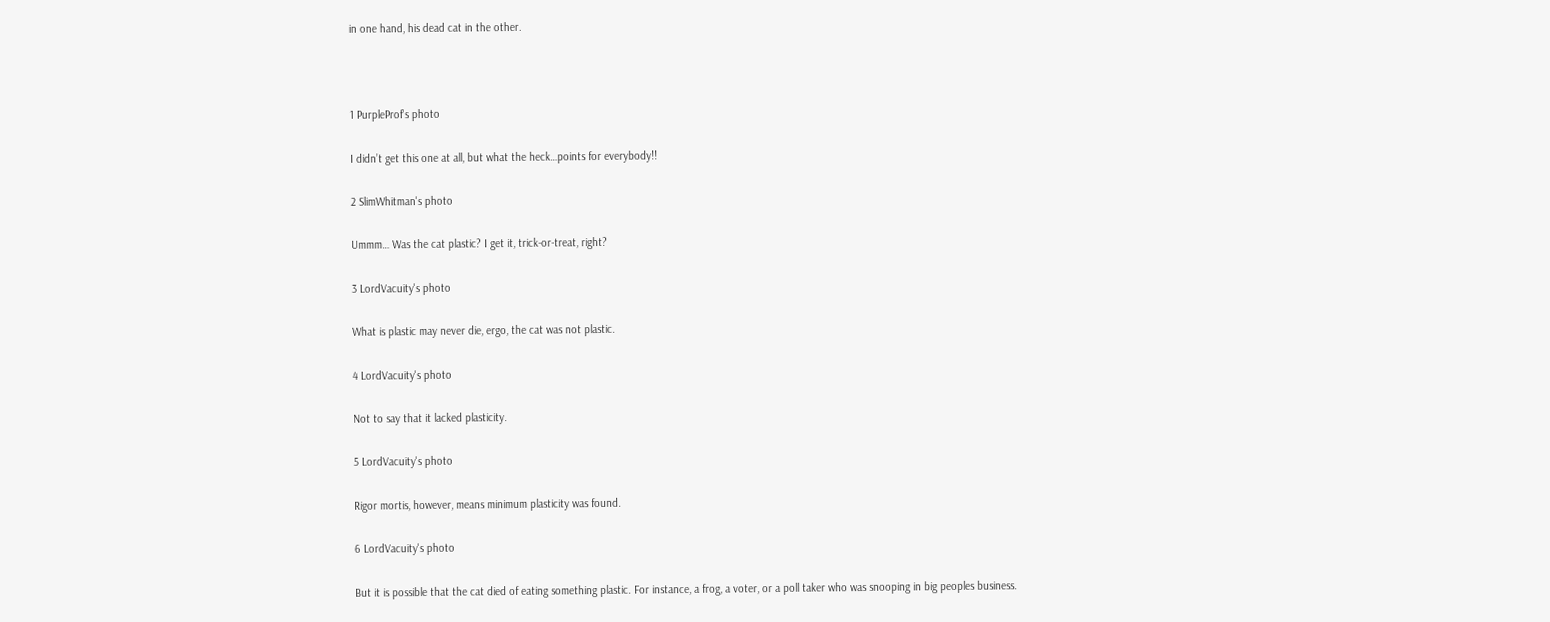in one hand, his dead cat in the other.



1 PurpleProf's photo

I didn’t get this one at all, but what the heck…points for everybody!!

2 SlimWhitman's photo

Ummm… Was the cat plastic? I get it, trick-or-treat, right?

3 LordVacuity's photo

What is plastic may never die, ergo, the cat was not plastic.

4 LordVacuity's photo

Not to say that it lacked plasticity.

5 LordVacuity's photo

Rigor mortis, however, means minimum plasticity was found.

6 LordVacuity's photo

But it is possible that the cat died of eating something plastic. For instance, a frog, a voter, or a poll taker who was snooping in big peoples business.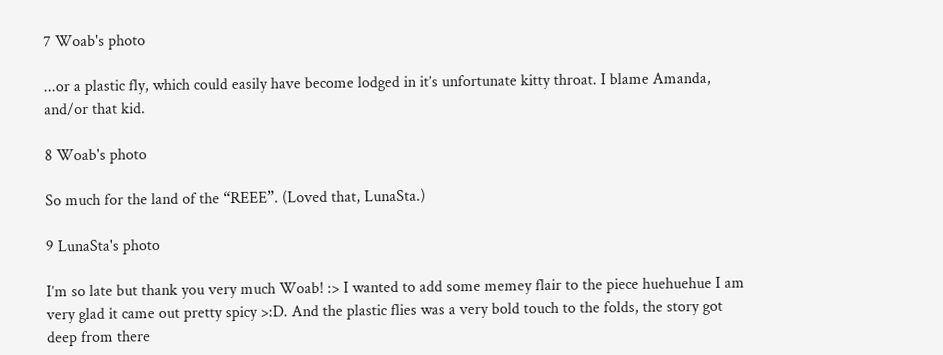7 Woab's photo

...or a plastic fly, which could easily have become lodged in it’s unfortunate kitty throat. I blame Amanda, and/or that kid.

8 Woab's photo

So much for the land of the “REEE”. (Loved that, LunaSta.)

9 LunaSta's photo

I’m so late but thank you very much Woab! :> I wanted to add some memey flair to the piece huehuehue I am very glad it came out pretty spicy >:D. And the plastic flies was a very bold touch to the folds, the story got deep from there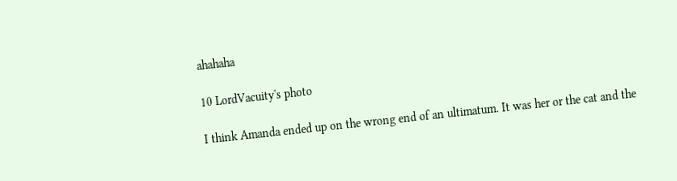ahahaha

10 LordVacuity's photo

I think Amanda ended up on the wrong end of an ultimatum. It was her or the cat and the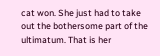cat won. She just had to take out the bothersome part of the ultimatum. That is her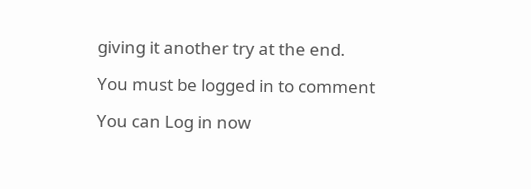giving it another try at the end.

You must be logged in to comment

You can Log in now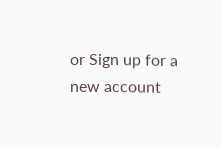or Sign up for a new account